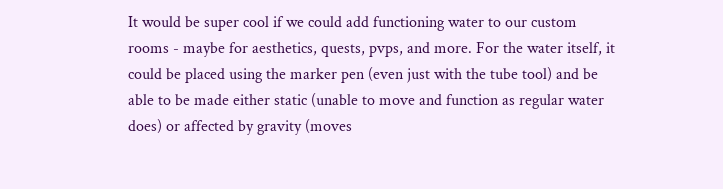It would be super cool if we could add functioning water to our custom rooms - maybe for aesthetics, quests, pvps, and more. For the water itself, it could be placed using the marker pen (even just with the tube tool) and be able to be made either static (unable to move and function as regular water does) or affected by gravity (moves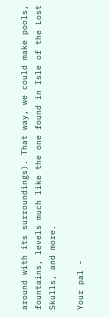around with its surroundings). That way, we could make pools, fountains, levels much like the one found in Isle of the Lost Skulls, and more.

Your pal -